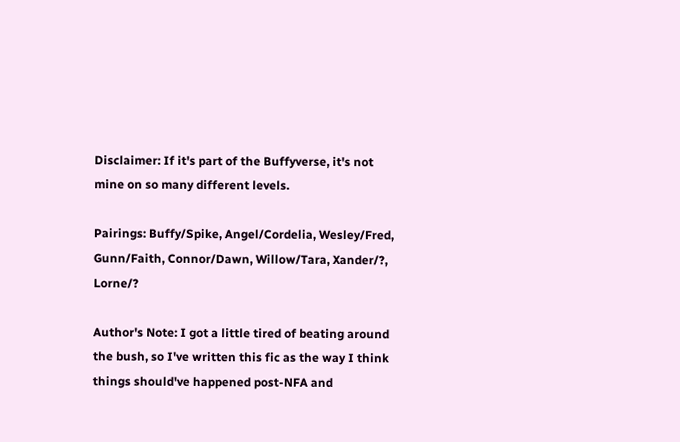Disclaimer: If it's part of the Buffyverse, it's not mine on so many different levels.

Pairings: Buffy/Spike, Angel/Cordelia, Wesley/Fred, Gunn/Faith, Connor/Dawn, Willow/Tara, Xander/?, Lorne/?

Author's Note: I got a little tired of beating around the bush, so I've written this fic as the way I think things should've happened post-NFA and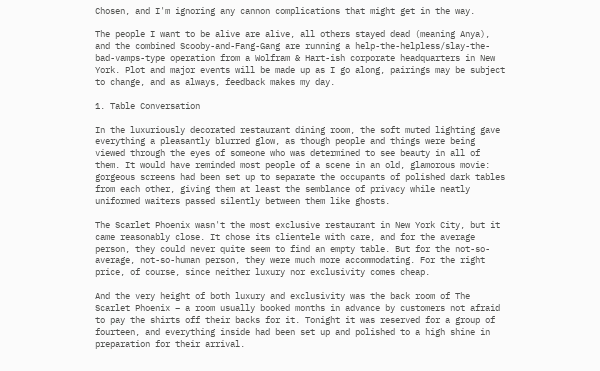Chosen, and I'm ignoring any cannon complications that might get in the way.

The people I want to be alive are alive, all others stayed dead (meaning Anya), and the combined Scooby-and-Fang-Gang are running a help-the-helpless/slay-the-bad-vamps-type operation from a Wolfram & Hart-ish corporate headquarters in New York. Plot and major events will be made up as I go along, pairings may be subject to change, and as always, feedback makes my day.

1. Table Conversation

In the luxuriously decorated restaurant dining room, the soft muted lighting gave everything a pleasantly blurred glow, as though people and things were being viewed through the eyes of someone who was determined to see beauty in all of them. It would have reminded most people of a scene in an old, glamorous movie: gorgeous screens had been set up to separate the occupants of polished dark tables from each other, giving them at least the semblance of privacy while neatly uniformed waiters passed silently between them like ghosts.

The Scarlet Phoenix wasn't the most exclusive restaurant in New York City, but it came reasonably close. It chose its clientele with care, and for the average person, they could never quite seem to find an empty table. But for the not-so-average, not-so-human person, they were much more accommodating. For the right price, of course, since neither luxury nor exclusivity comes cheap.

And the very height of both luxury and exclusivity was the back room of The Scarlet Phoenix – a room usually booked months in advance by customers not afraid to pay the shirts off their backs for it. Tonight it was reserved for a group of fourteen, and everything inside had been set up and polished to a high shine in preparation for their arrival.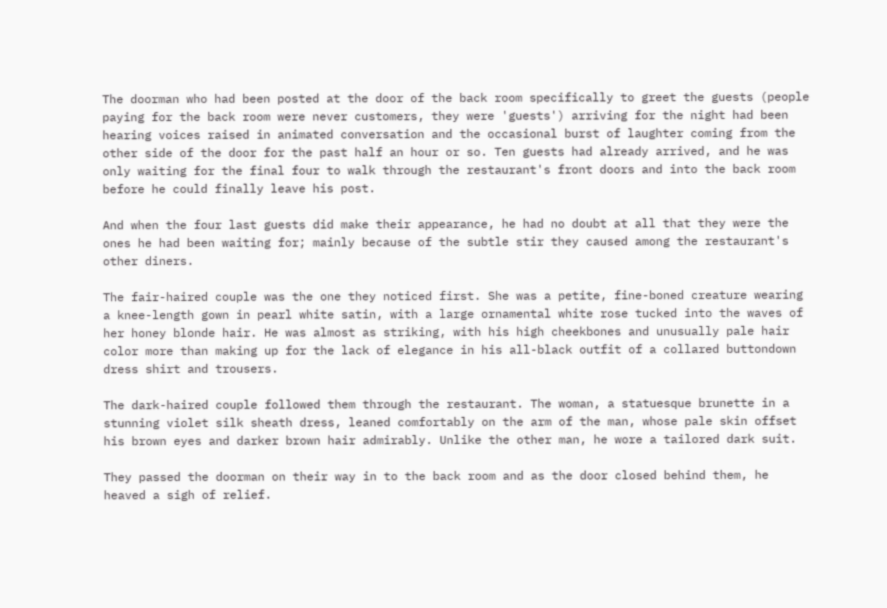The doorman who had been posted at the door of the back room specifically to greet the guests (people paying for the back room were never customers, they were 'guests') arriving for the night had been hearing voices raised in animated conversation and the occasional burst of laughter coming from the other side of the door for the past half an hour or so. Ten guests had already arrived, and he was only waiting for the final four to walk through the restaurant's front doors and into the back room before he could finally leave his post.

And when the four last guests did make their appearance, he had no doubt at all that they were the ones he had been waiting for; mainly because of the subtle stir they caused among the restaurant's other diners.

The fair-haired couple was the one they noticed first. She was a petite, fine-boned creature wearing a knee-length gown in pearl white satin, with a large ornamental white rose tucked into the waves of her honey blonde hair. He was almost as striking, with his high cheekbones and unusually pale hair color more than making up for the lack of elegance in his all-black outfit of a collared buttondown dress shirt and trousers.

The dark-haired couple followed them through the restaurant. The woman, a statuesque brunette in a stunning violet silk sheath dress, leaned comfortably on the arm of the man, whose pale skin offset his brown eyes and darker brown hair admirably. Unlike the other man, he wore a tailored dark suit.

They passed the doorman on their way in to the back room and as the door closed behind them, he heaved a sigh of relief.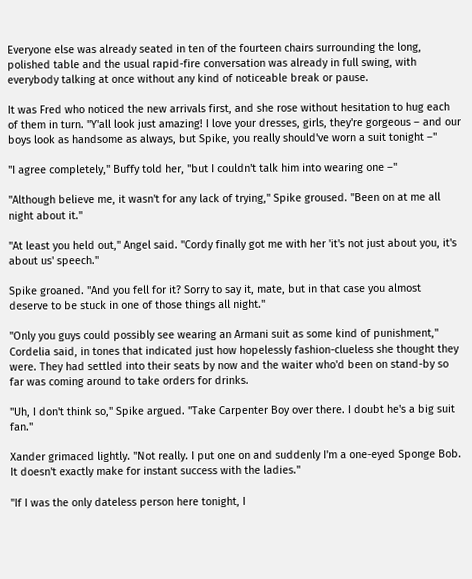Everyone else was already seated in ten of the fourteen chairs surrounding the long, polished table and the usual rapid-fire conversation was already in full swing, with everybody talking at once without any kind of noticeable break or pause.

It was Fred who noticed the new arrivals first, and she rose without hesitation to hug each of them in turn. "Y'all look just amazing! I love your dresses, girls, they're gorgeous – and our boys look as handsome as always, but Spike, you really should've worn a suit tonight –"

"I agree completely," Buffy told her, "but I couldn't talk him into wearing one –"

"Although believe me, it wasn't for any lack of trying," Spike groused. "Been on at me all night about it."

"At least you held out," Angel said. "Cordy finally got me with her 'it's not just about you, it's about us' speech."

Spike groaned. "And you fell for it? Sorry to say it, mate, but in that case you almost deserve to be stuck in one of those things all night."

"Only you guys could possibly see wearing an Armani suit as some kind of punishment," Cordelia said, in tones that indicated just how hopelessly fashion-clueless she thought they were. They had settled into their seats by now and the waiter who'd been on stand-by so far was coming around to take orders for drinks.

"Uh, I don't think so," Spike argued. "Take Carpenter Boy over there. I doubt he's a big suit fan."

Xander grimaced lightly. "Not really. I put one on and suddenly I'm a one-eyed Sponge Bob. It doesn't exactly make for instant success with the ladies."

"If I was the only dateless person here tonight, I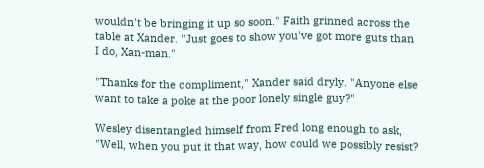wouldn't be bringing it up so soon." Faith grinned across the table at Xander. "Just goes to show you've got more guts than I do, Xan-man."

"Thanks for the compliment," Xander said dryly. "Anyone else want to take a poke at the poor lonely single guy?"

Wesley disentangled himself from Fred long enough to ask, "Well, when you put it that way, how could we possibly resist?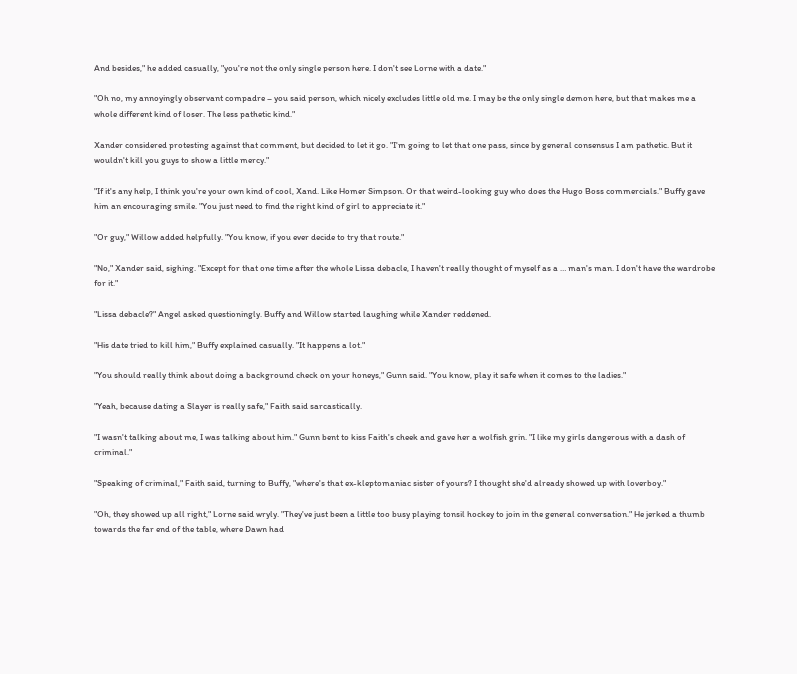And besides," he added casually, "you're not the only single person here. I don't see Lorne with a date."

"Oh no, my annoyingly observant compadre – you said person, which nicely excludes little old me. I may be the only single demon here, but that makes me a whole different kind of loser. The less pathetic kind."

Xander considered protesting against that comment, but decided to let it go. "I'm going to let that one pass, since by general consensus I am pathetic. But it wouldn't kill you guys to show a little mercy."

"If it's any help, I think you're your own kind of cool, Xand. Like Homer Simpson. Or that weird-looking guy who does the Hugo Boss commercials." Buffy gave him an encouraging smile. "You just need to find the right kind of girl to appreciate it."

"Or guy," Willow added helpfully. "You know, if you ever decide to try that route."

"No," Xander said, sighing. "Except for that one time after the whole Lissa debacle, I haven't really thought of myself as a … man's man. I don't have the wardrobe for it."

"Lissa debacle?" Angel asked questioningly. Buffy and Willow started laughing while Xander reddened.

"His date tried to kill him," Buffy explained casually. "It happens a lot."

"You should really think about doing a background check on your honeys," Gunn said. "You know, play it safe when it comes to the ladies."

"Yeah, because dating a Slayer is really safe," Faith said sarcastically.

"I wasn't talking about me, I was talking about him." Gunn bent to kiss Faith's cheek and gave her a wolfish grin. "I like my girls dangerous with a dash of criminal."

"Speaking of criminal," Faith said, turning to Buffy, "where's that ex-kleptomaniac sister of yours? I thought she'd already showed up with loverboy."

"Oh, they showed up all right," Lorne said wryly. "They've just been a little too busy playing tonsil hockey to join in the general conversation." He jerked a thumb towards the far end of the table, where Dawn had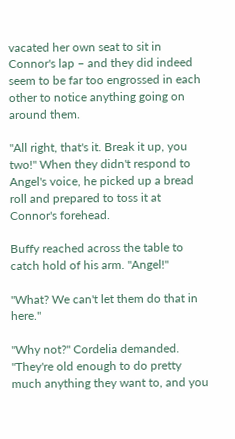vacated her own seat to sit in Connor's lap – and they did indeed seem to be far too engrossed in each other to notice anything going on around them.

"All right, that's it. Break it up, you two!" When they didn't respond to Angel's voice, he picked up a bread roll and prepared to toss it at Connor's forehead.

Buffy reached across the table to catch hold of his arm. "Angel!"

"What? We can't let them do that in here."

"Why not?" Cordelia demanded. "They're old enough to do pretty much anything they want to, and you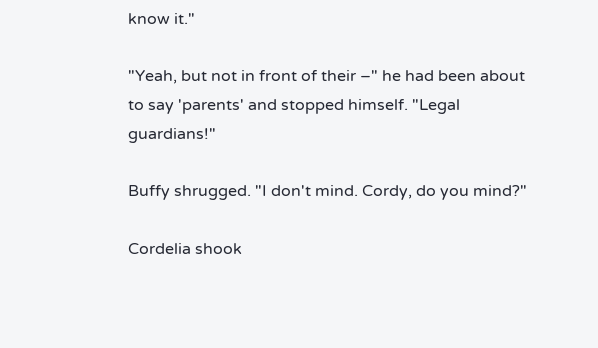know it."

"Yeah, but not in front of their –" he had been about to say 'parents' and stopped himself. "Legal guardians!"

Buffy shrugged. "I don't mind. Cordy, do you mind?"

Cordelia shook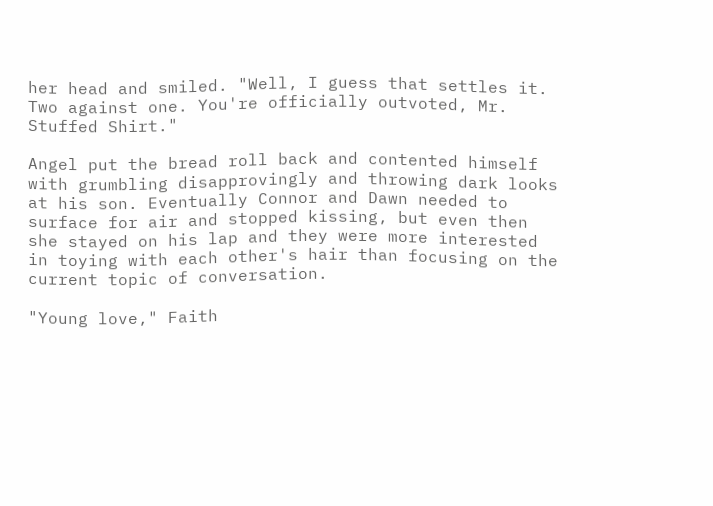her head and smiled. "Well, I guess that settles it. Two against one. You're officially outvoted, Mr. Stuffed Shirt."

Angel put the bread roll back and contented himself with grumbling disapprovingly and throwing dark looks at his son. Eventually Connor and Dawn needed to surface for air and stopped kissing, but even then she stayed on his lap and they were more interested in toying with each other's hair than focusing on the current topic of conversation.

"Young love," Faith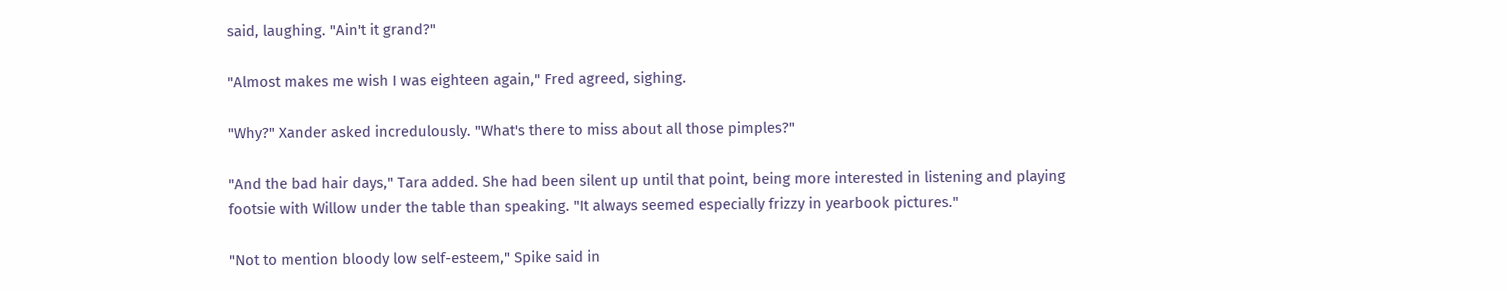said, laughing. "Ain't it grand?"

"Almost makes me wish I was eighteen again," Fred agreed, sighing.

"Why?" Xander asked incredulously. "What's there to miss about all those pimples?"

"And the bad hair days," Tara added. She had been silent up until that point, being more interested in listening and playing footsie with Willow under the table than speaking. "It always seemed especially frizzy in yearbook pictures."

"Not to mention bloody low self-esteem," Spike said in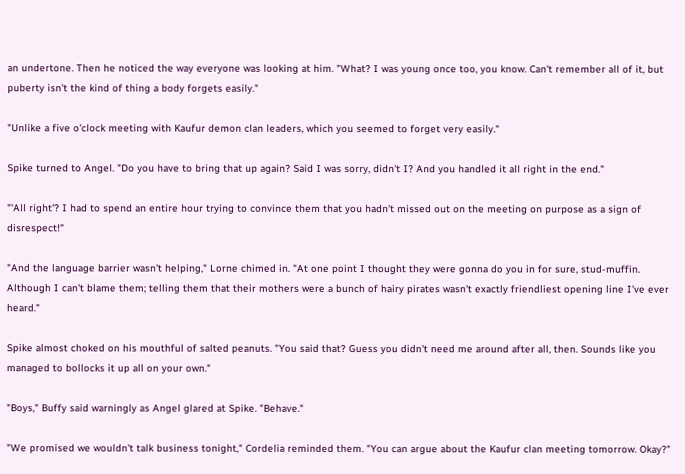an undertone. Then he noticed the way everyone was looking at him. "What? I was young once too, you know. Can't remember all of it, but puberty isn't the kind of thing a body forgets easily."

"Unlike a five o'clock meeting with Kaufur demon clan leaders, which you seemed to forget very easily."

Spike turned to Angel. "Do you have to bring that up again? Said I was sorry, didn't I? And you handled it all right in the end."

"'All right'? I had to spend an entire hour trying to convince them that you hadn't missed out on the meeting on purpose as a sign of disrespect!"

"And the language barrier wasn't helping," Lorne chimed in. "At one point I thought they were gonna do you in for sure, stud-muffin. Although I can't blame them; telling them that their mothers were a bunch of hairy pirates wasn't exactly friendliest opening line I've ever heard."

Spike almost choked on his mouthful of salted peanuts. "You said that? Guess you didn't need me around after all, then. Sounds like you managed to bollocks it up all on your own."

"Boys," Buffy said warningly as Angel glared at Spike. "Behave."

"We promised we wouldn't talk business tonight," Cordelia reminded them. "You can argue about the Kaufur clan meeting tomorrow. Okay?"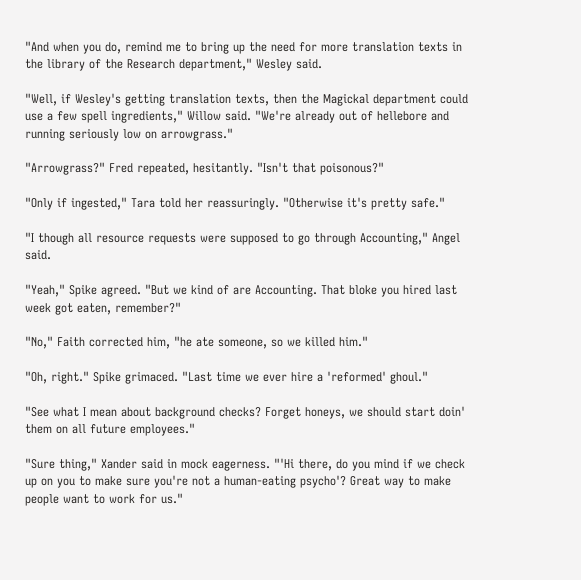"And when you do, remind me to bring up the need for more translation texts in the library of the Research department," Wesley said.

"Well, if Wesley's getting translation texts, then the Magickal department could use a few spell ingredients," Willow said. "We're already out of hellebore and running seriously low on arrowgrass."

"Arrowgrass?" Fred repeated, hesitantly. "Isn't that poisonous?"

"Only if ingested," Tara told her reassuringly. "Otherwise it's pretty safe."

"I though all resource requests were supposed to go through Accounting," Angel said.

"Yeah," Spike agreed. "But we kind of are Accounting. That bloke you hired last week got eaten, remember?"

"No," Faith corrected him, "he ate someone, so we killed him."

"Oh, right." Spike grimaced. "Last time we ever hire a 'reformed' ghoul."

"See what I mean about background checks? Forget honeys, we should start doin' them on all future employees."

"Sure thing," Xander said in mock eagerness. "'Hi there, do you mind if we check up on you to make sure you're not a human-eating psycho'? Great way to make people want to work for us."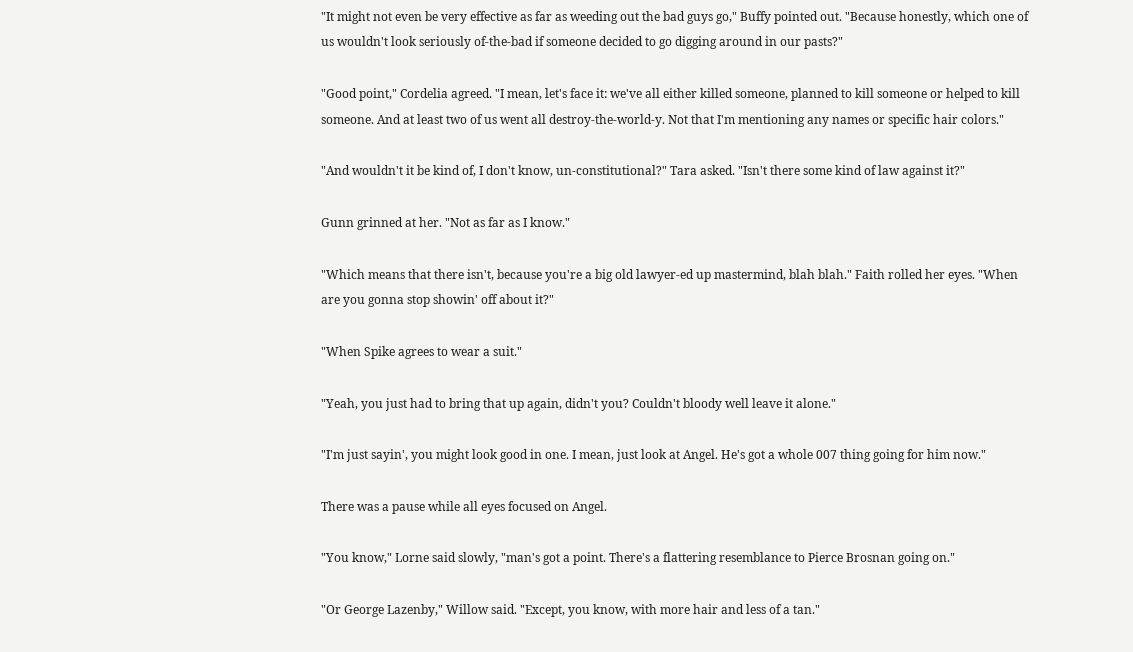"It might not even be very effective as far as weeding out the bad guys go," Buffy pointed out. "Because honestly, which one of us wouldn't look seriously of-the-bad if someone decided to go digging around in our pasts?"

"Good point," Cordelia agreed. "I mean, let's face it: we've all either killed someone, planned to kill someone or helped to kill someone. And at least two of us went all destroy-the-world-y. Not that I'm mentioning any names or specific hair colors."

"And wouldn't it be kind of, I don't know, un-constitutional?" Tara asked. "Isn't there some kind of law against it?"

Gunn grinned at her. "Not as far as I know."

"Which means that there isn't, because you're a big old lawyer-ed up mastermind, blah blah." Faith rolled her eyes. "When are you gonna stop showin' off about it?"

"When Spike agrees to wear a suit."

"Yeah, you just had to bring that up again, didn't you? Couldn't bloody well leave it alone."

"I'm just sayin', you might look good in one. I mean, just look at Angel. He's got a whole 007 thing going for him now."

There was a pause while all eyes focused on Angel.

"You know," Lorne said slowly, "man's got a point. There's a flattering resemblance to Pierce Brosnan going on."

"Or George Lazenby," Willow said. "Except, you know, with more hair and less of a tan."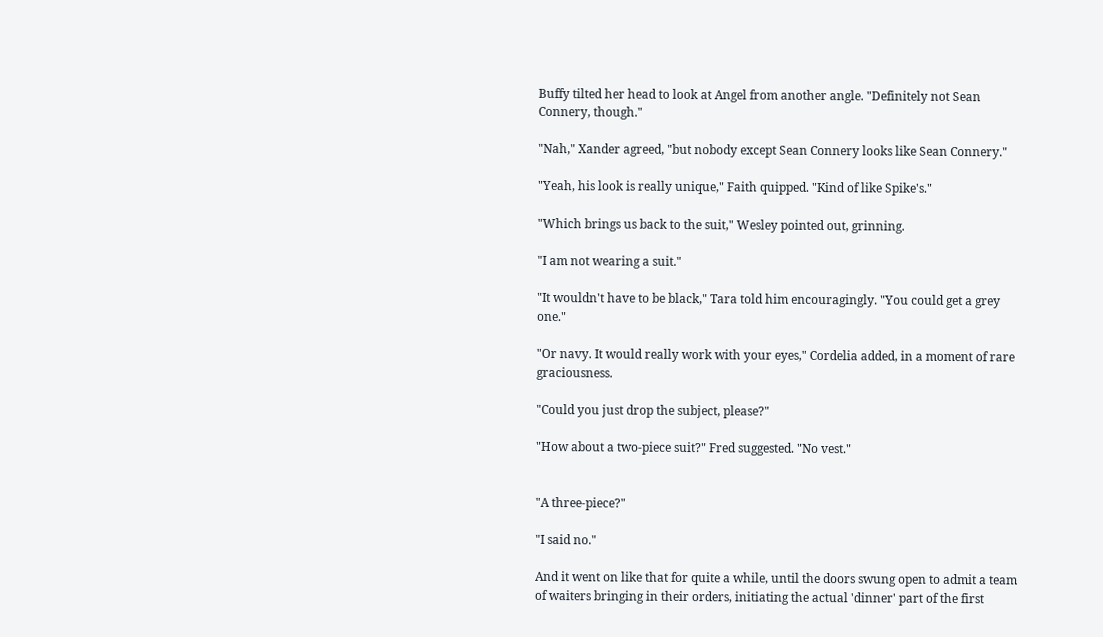Buffy tilted her head to look at Angel from another angle. "Definitely not Sean Connery, though."

"Nah," Xander agreed, "but nobody except Sean Connery looks like Sean Connery."

"Yeah, his look is really unique," Faith quipped. "Kind of like Spike's."

"Which brings us back to the suit," Wesley pointed out, grinning.

"I am not wearing a suit."

"It wouldn't have to be black," Tara told him encouragingly. "You could get a grey one."

"Or navy. It would really work with your eyes," Cordelia added, in a moment of rare graciousness.

"Could you just drop the subject, please?"

"How about a two-piece suit?" Fred suggested. "No vest."


"A three-piece?"

"I said no."

And it went on like that for quite a while, until the doors swung open to admit a team of waiters bringing in their orders, initiating the actual 'dinner' part of the first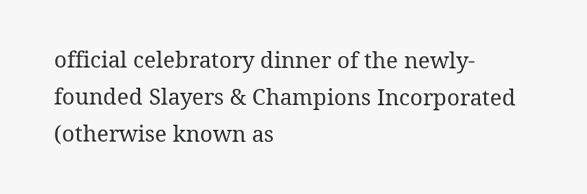official celebratory dinner of the newly-founded Slayers & Champions Incorporated (otherwise known as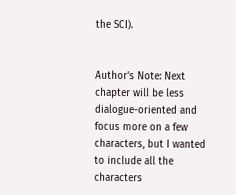the SCI).


Author's Note: Next chapter will be less dialogue-oriented and focus more on a few characters, but I wanted to include all the characters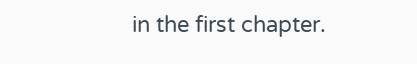in the first chapter.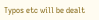Typos etc will be dealt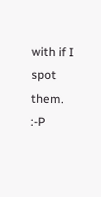with if I spot them. :-P